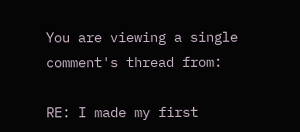You are viewing a single comment's thread from:

RE: I made my first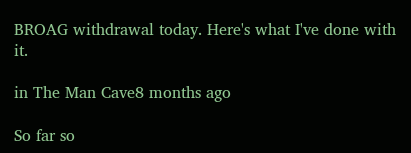BROAG withdrawal today. Here's what I've done with it.

in The Man Cave8 months ago

So far so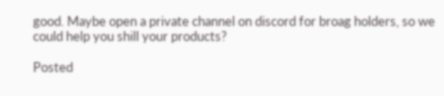good. Maybe open a private channel on discord for broag holders, so we could help you shill your products?

Posted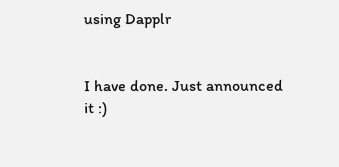using Dapplr


I have done. Just announced it :)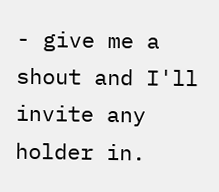- give me a shout and I'll invite any holder in.